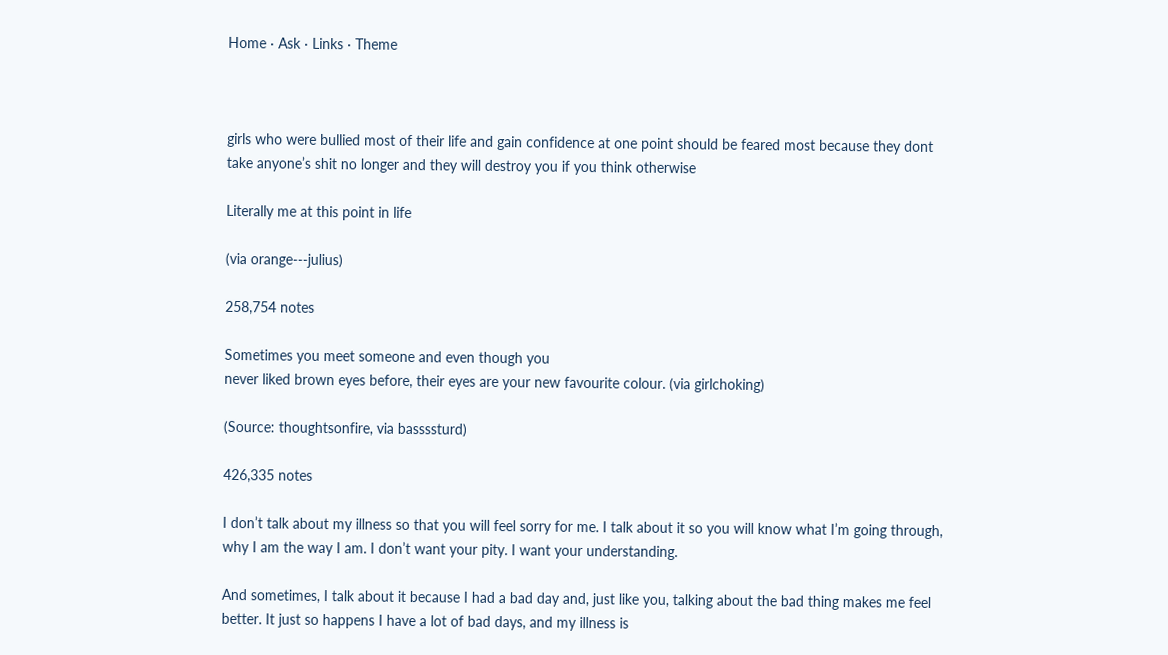Home · Ask · Links · Theme



girls who were bullied most of their life and gain confidence at one point should be feared most because they dont take anyone’s shit no longer and they will destroy you if you think otherwise

Literally me at this point in life

(via orange---julius)

258,754 notes

Sometimes you meet someone and even though you
never liked brown eyes before, their eyes are your new favourite colour. (via girlchoking)

(Source: thoughtsonfire, via bassssturd)

426,335 notes

I don’t talk about my illness so that you will feel sorry for me. I talk about it so you will know what I’m going through, why I am the way I am. I don’t want your pity. I want your understanding.

And sometimes, I talk about it because I had a bad day and, just like you, talking about the bad thing makes me feel better. It just so happens I have a lot of bad days, and my illness is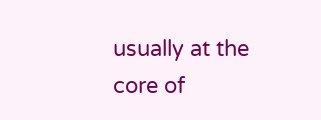usually at the core of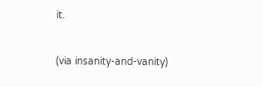it.

(via insanity-and-vanity)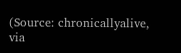(Source: chronicallyalive, via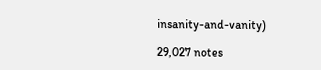insanity-and-vanity)

29,027 notes